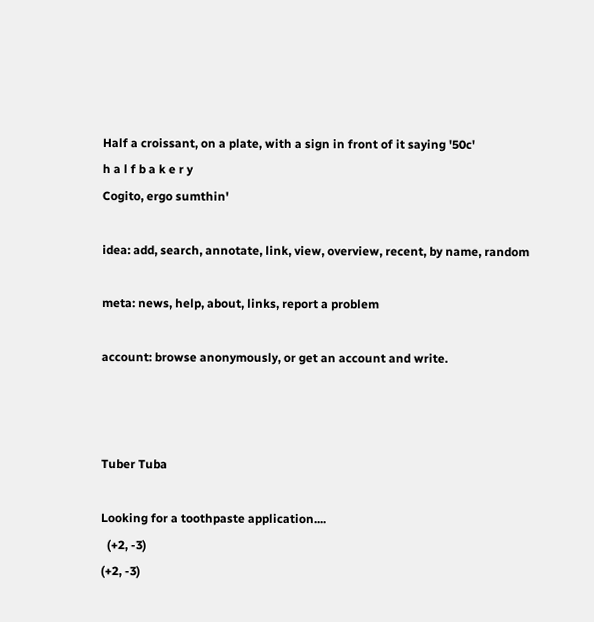Half a croissant, on a plate, with a sign in front of it saying '50c'
h a l f b a k e r y
Cogito, ergo sumthin'

idea: add, search, annotate, link, view, overview, recent, by name, random

meta: news, help, about, links, report a problem

account: browse anonymously, or get an account and write.



Tuber Tuba

Looking for a toothpaste application....
  (+2, -3)
(+2, -3)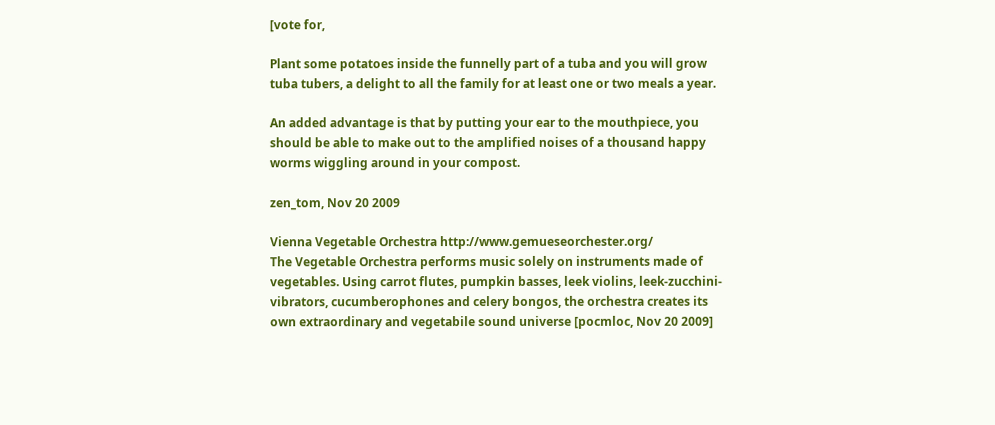[vote for,

Plant some potatoes inside the funnelly part of a tuba and you will grow tuba tubers, a delight to all the family for at least one or two meals a year.

An added advantage is that by putting your ear to the mouthpiece, you should be able to make out to the amplified noises of a thousand happy worms wiggling around in your compost.

zen_tom, Nov 20 2009

Vienna Vegetable Orchestra http://www.gemueseorchester.org/
The Vegetable Orchestra performs music solely on instruments made of vegetables. Using carrot flutes, pumpkin basses, leek violins, leek-zucchini-vibrators, cucumberophones and celery bongos, the orchestra creates its own extraordinary and vegetabile sound universe [pocmloc, Nov 20 2009]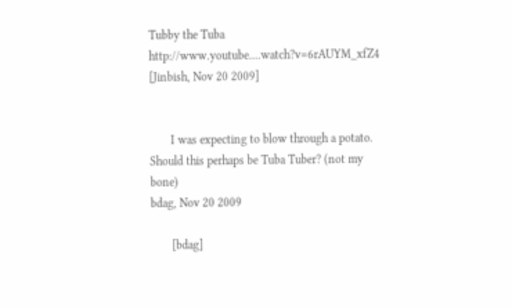Tubby the Tuba http://www.youtube....watch?v=6rAUYM_xfZ4
[Jinbish, Nov 20 2009]


       I was expecting to blow through a potato. Should this perhaps be Tuba Tuber? (not my bone)
bdag, Nov 20 2009

       [bdag]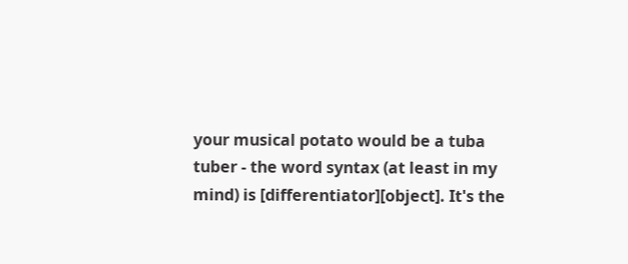your musical potato would be a tuba tuber - the word syntax (at least in my mind) is [differentiator][object]. It's the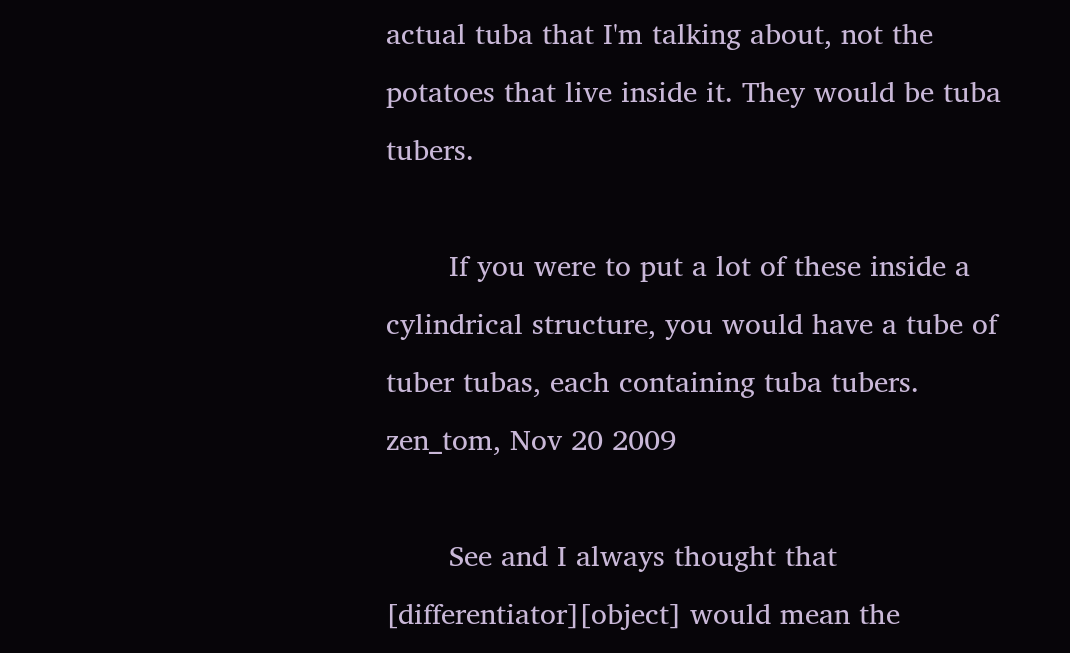actual tuba that I'm talking about, not the potatoes that live inside it. They would be tuba tubers.

       If you were to put a lot of these inside a cylindrical structure, you would have a tube of tuber tubas, each containing tuba tubers.
zen_tom, Nov 20 2009

       See and I always thought that [differentiator][object] would mean the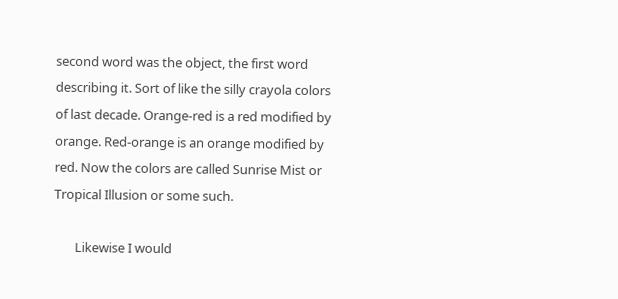second word was the object, the first word describing it. Sort of like the silly crayola colors of last decade. Orange-red is a red modified by orange. Red-orange is an orange modified by red. Now the colors are called Sunrise Mist or Tropical Illusion or some such.

       Likewise I would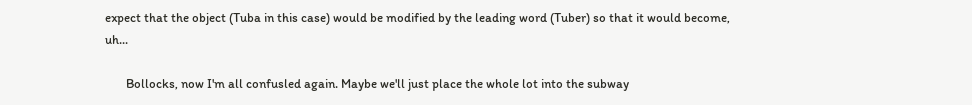expect that the object (Tuba in this case) would be modified by the leading word (Tuber) so that it would become, uh...

       Bollocks, now I'm all confusled again. Maybe we'll just place the whole lot into the subway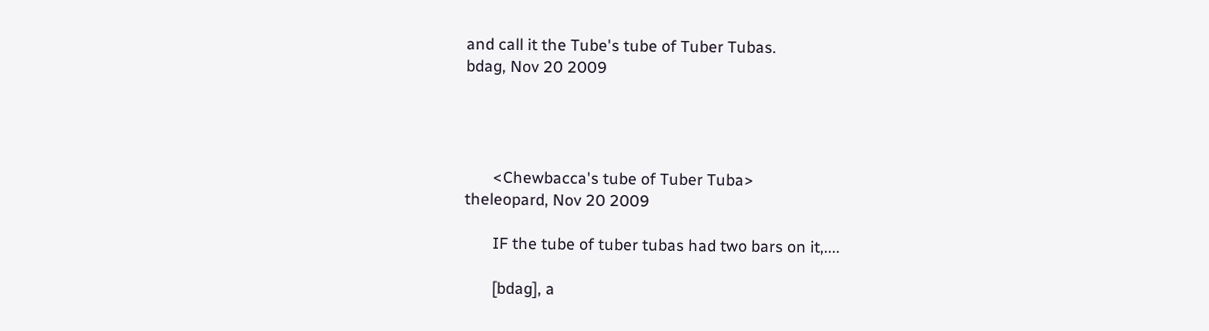and call it the Tube's tube of Tuber Tubas.
bdag, Nov 20 2009




       <Chewbacca's tube of Tuber Tuba>
theleopard, Nov 20 2009

       IF the tube of tuber tubas had two bars on it,....

       [bdag], a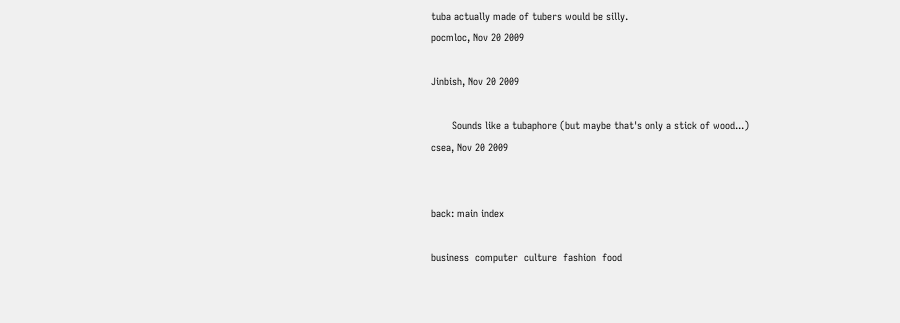tuba actually made of tubers would be silly.
pocmloc, Nov 20 2009

Jinbish, Nov 20 2009

       Sounds like a tubaphore (but maybe that's only a stick of wood...)
csea, Nov 20 2009


back: main index

business  computer  culture  fashion  food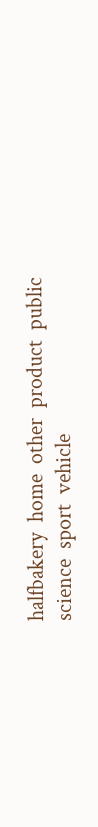halfbakery  home  other  product  public  science  sport  vehicle